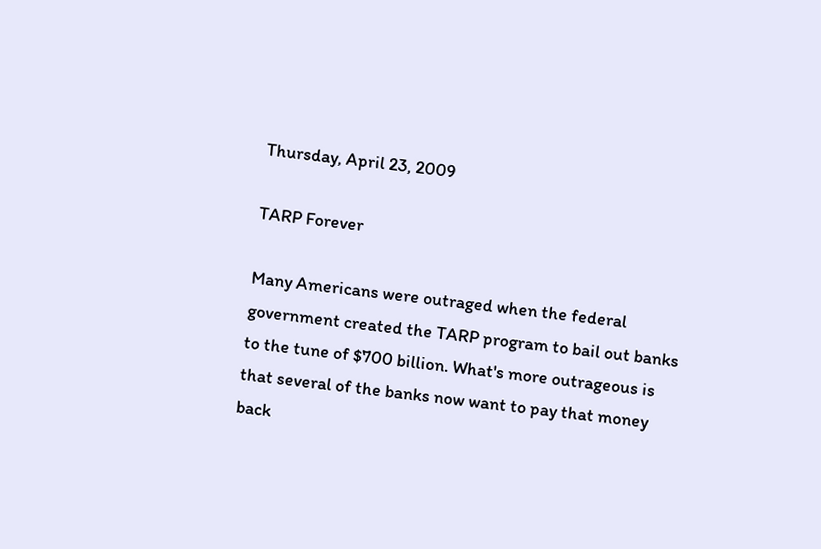Thursday, April 23, 2009

TARP Forever

Many Americans were outraged when the federal government created the TARP program to bail out banks to the tune of $700 billion. What's more outrageous is that several of the banks now want to pay that money back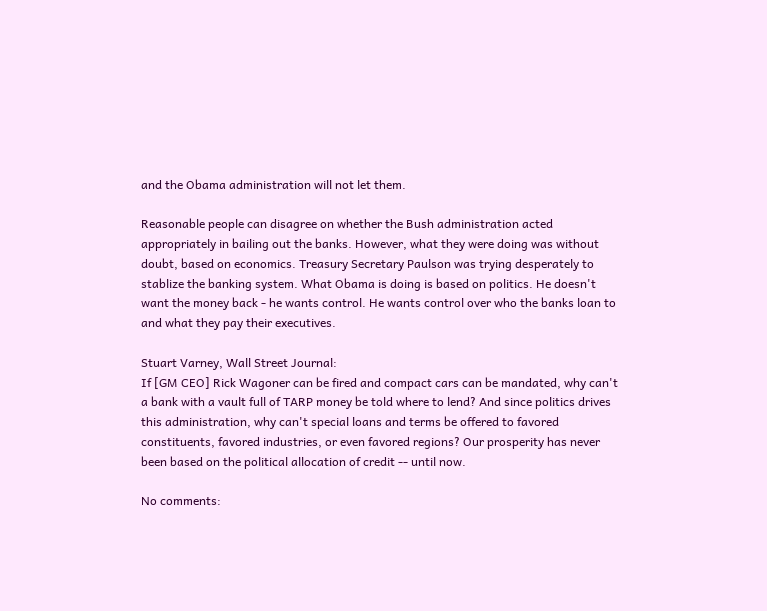and the Obama administration will not let them.

Reasonable people can disagree on whether the Bush administration acted appropriately in bailing out the banks. However, what they were doing was without doubt, based on economics. Treasury Secretary Paulson was trying desperately to stablize the banking system. What Obama is doing is based on politics. He doesn't want the money back - he wants control. He wants control over who the banks loan to and what they pay their executives.

Stuart Varney, Wall Street Journal:
If [GM CEO] Rick Wagoner can be fired and compact cars can be mandated, why can't a bank with a vault full of TARP money be told where to lend? And since politics drives this administration, why can't special loans and terms be offered to favored constituents, favored industries, or even favored regions? Our prosperity has never been based on the political allocation of credit -- until now.

No comments: